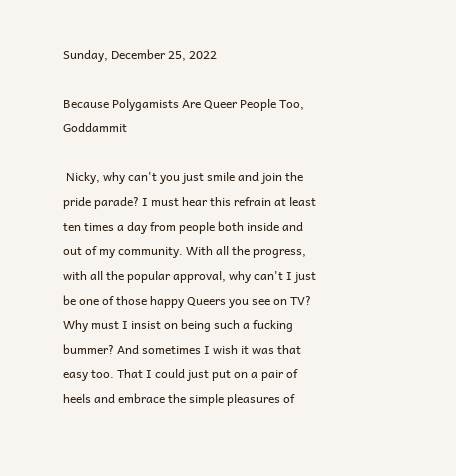Sunday, December 25, 2022

Because Polygamists Are Queer People Too, Goddammit

 Nicky, why can't you just smile and join the pride parade? I must hear this refrain at least ten times a day from people both inside and out of my community. With all the progress, with all the popular approval, why can't I just be one of those happy Queers you see on TV? Why must I insist on being such a fucking bummer? And sometimes I wish it was that easy too. That I could just put on a pair of heels and embrace the simple pleasures of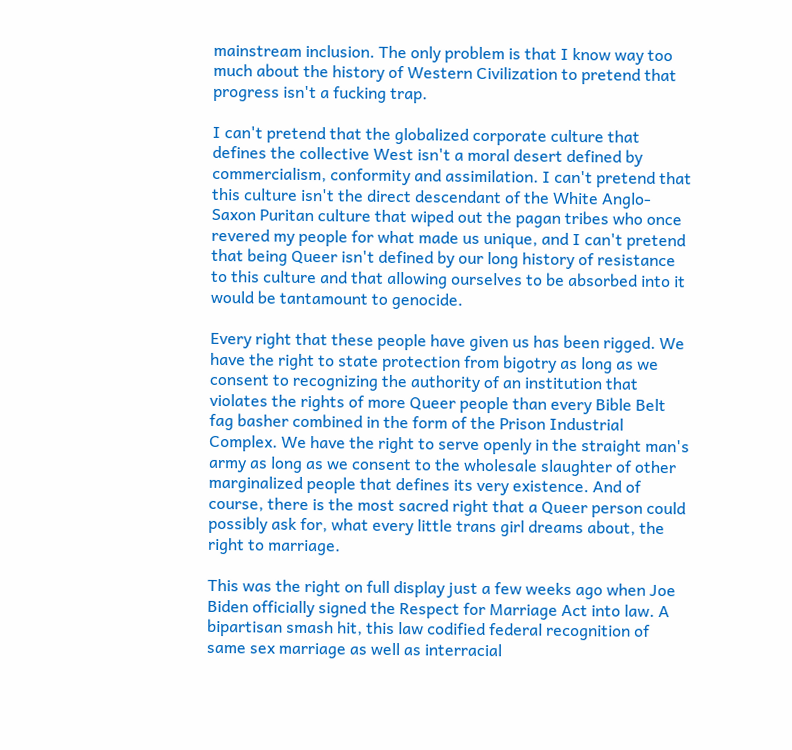mainstream inclusion. The only problem is that I know way too much about the history of Western Civilization to pretend that progress isn't a fucking trap.

I can't pretend that the globalized corporate culture that defines the collective West isn't a moral desert defined by commercialism, conformity and assimilation. I can't pretend that this culture isn't the direct descendant of the White Anglo-Saxon Puritan culture that wiped out the pagan tribes who once revered my people for what made us unique, and I can't pretend that being Queer isn't defined by our long history of resistance to this culture and that allowing ourselves to be absorbed into it would be tantamount to genocide.

Every right that these people have given us has been rigged. We have the right to state protection from bigotry as long as we consent to recognizing the authority of an institution that violates the rights of more Queer people than every Bible Belt fag basher combined in the form of the Prison Industrial Complex. We have the right to serve openly in the straight man's army as long as we consent to the wholesale slaughter of other marginalized people that defines its very existence. And of course, there is the most sacred right that a Queer person could possibly ask for, what every little trans girl dreams about, the right to marriage.

This was the right on full display just a few weeks ago when Joe Biden officially signed the Respect for Marriage Act into law. A bipartisan smash hit, this law codified federal recognition of same sex marriage as well as interracial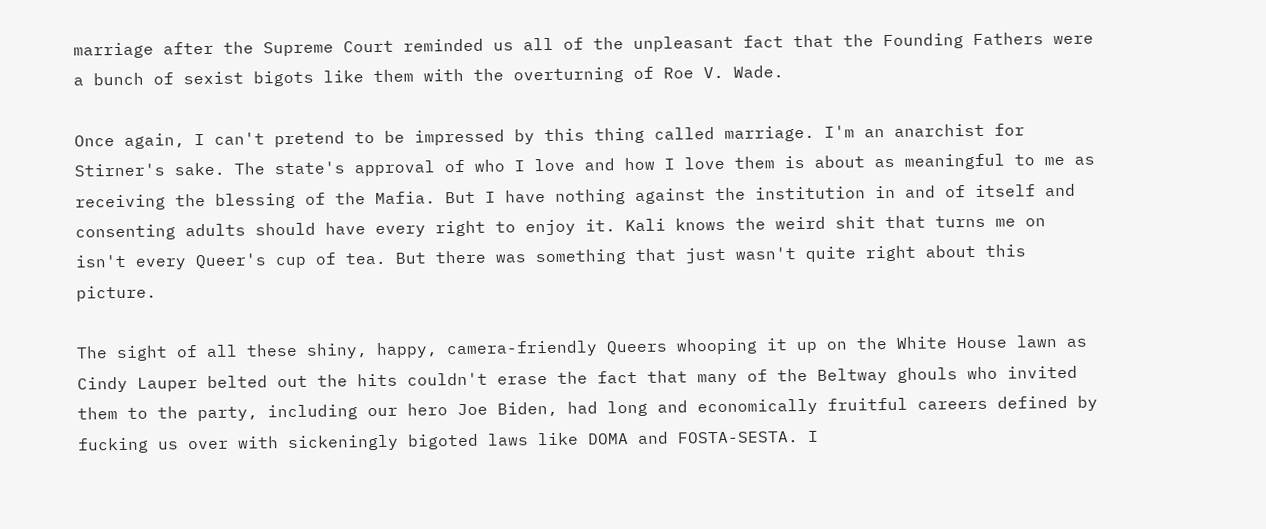marriage after the Supreme Court reminded us all of the unpleasant fact that the Founding Fathers were a bunch of sexist bigots like them with the overturning of Roe V. Wade.

Once again, I can't pretend to be impressed by this thing called marriage. I'm an anarchist for Stirner's sake. The state's approval of who I love and how I love them is about as meaningful to me as receiving the blessing of the Mafia. But I have nothing against the institution in and of itself and consenting adults should have every right to enjoy it. Kali knows the weird shit that turns me on isn't every Queer's cup of tea. But there was something that just wasn't quite right about this picture.

The sight of all these shiny, happy, camera-friendly Queers whooping it up on the White House lawn as Cindy Lauper belted out the hits couldn't erase the fact that many of the Beltway ghouls who invited them to the party, including our hero Joe Biden, had long and economically fruitful careers defined by fucking us over with sickeningly bigoted laws like DOMA and FOSTA-SESTA. I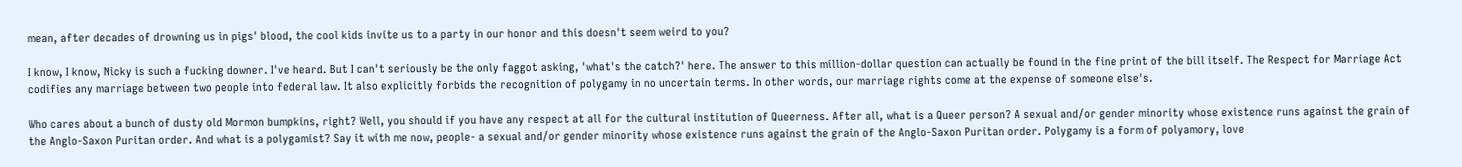mean, after decades of drowning us in pigs' blood, the cool kids invite us to a party in our honor and this doesn't seem weird to you?

I know, I know, Nicky is such a fucking downer. I've heard. But I can't seriously be the only faggot asking, 'what's the catch?' here. The answer to this million-dollar question can actually be found in the fine print of the bill itself. The Respect for Marriage Act codifies any marriage between two people into federal law. It also explicitly forbids the recognition of polygamy in no uncertain terms. In other words, our marriage rights come at the expense of someone else's.

Who cares about a bunch of dusty old Mormon bumpkins, right? Well, you should if you have any respect at all for the cultural institution of Queerness. After all, what is a Queer person? A sexual and/or gender minority whose existence runs against the grain of the Anglo-Saxon Puritan order. And what is a polygamist? Say it with me now, people- a sexual and/or gender minority whose existence runs against the grain of the Anglo-Saxon Puritan order. Polygamy is a form of polyamory, love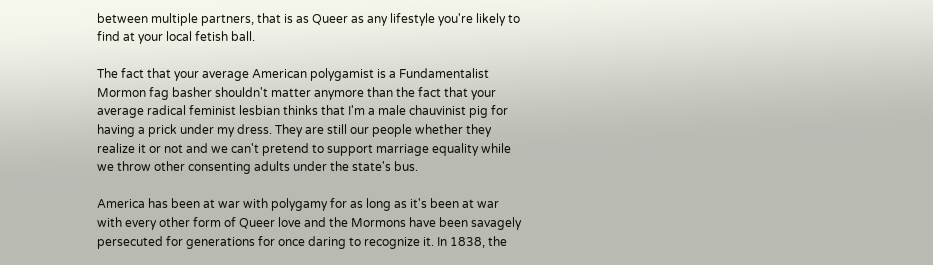between multiple partners, that is as Queer as any lifestyle you're likely to find at your local fetish ball.

The fact that your average American polygamist is a Fundamentalist Mormon fag basher shouldn't matter anymore than the fact that your average radical feminist lesbian thinks that I'm a male chauvinist pig for having a prick under my dress. They are still our people whether they realize it or not and we can't pretend to support marriage equality while we throw other consenting adults under the state's bus.

America has been at war with polygamy for as long as it's been at war with every other form of Queer love and the Mormons have been savagely persecuted for generations for once daring to recognize it. In 1838, the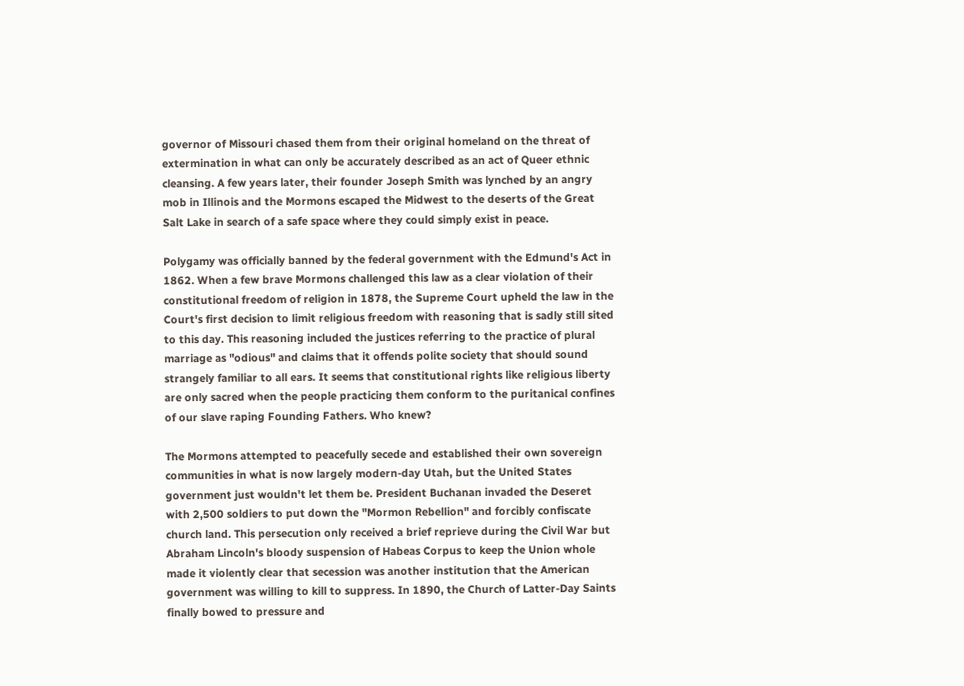governor of Missouri chased them from their original homeland on the threat of extermination in what can only be accurately described as an act of Queer ethnic cleansing. A few years later, their founder Joseph Smith was lynched by an angry mob in Illinois and the Mormons escaped the Midwest to the deserts of the Great Salt Lake in search of a safe space where they could simply exist in peace.

Polygamy was officially banned by the federal government with the Edmund's Act in 1862. When a few brave Mormons challenged this law as a clear violation of their constitutional freedom of religion in 1878, the Supreme Court upheld the law in the Court's first decision to limit religious freedom with reasoning that is sadly still sited to this day. This reasoning included the justices referring to the practice of plural marriage as "odious" and claims that it offends polite society that should sound strangely familiar to all ears. It seems that constitutional rights like religious liberty are only sacred when the people practicing them conform to the puritanical confines of our slave raping Founding Fathers. Who knew?

The Mormons attempted to peacefully secede and established their own sovereign communities in what is now largely modern-day Utah, but the United States government just wouldn't let them be. President Buchanan invaded the Deseret with 2,500 soldiers to put down the "Mormon Rebellion" and forcibly confiscate church land. This persecution only received a brief reprieve during the Civil War but Abraham Lincoln's bloody suspension of Habeas Corpus to keep the Union whole made it violently clear that secession was another institution that the American government was willing to kill to suppress. In 1890, the Church of Latter-Day Saints finally bowed to pressure and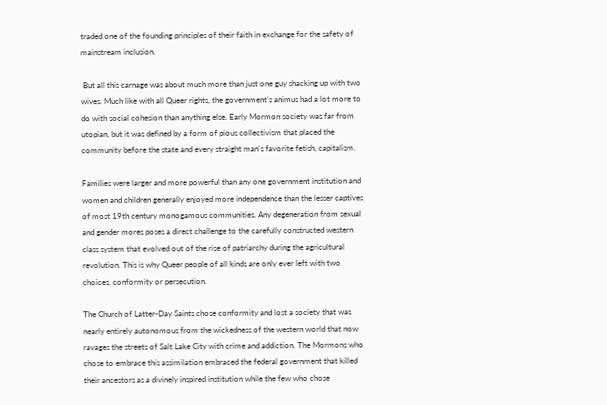traded one of the founding principles of their faith in exchange for the safety of mainstream inclusion.

 But all this carnage was about much more than just one guy shacking up with two wives. Much like with all Queer rights, the government's animus had a lot more to do with social cohesion than anything else. Early Mormon society was far from utopian, but it was defined by a form of pious collectivism that placed the community before the state and every straight man's favorite fetish, capitalism.

Families were larger and more powerful than any one government institution and women and children generally enjoyed more independence than the lesser captives of most 19th century monogamous communities. Any degeneration from sexual and gender mores poses a direct challenge to the carefully constructed western class system that evolved out of the rise of patriarchy during the agricultural revolution. This is why Queer people of all kinds are only ever left with two choices, conformity or persecution.

The Church of Latter-Day Saints chose conformity and lost a society that was nearly entirely autonomous from the wickedness of the western world that now ravages the streets of Salt Lake City with crime and addiction. The Mormons who chose to embrace this assimilation embraced the federal government that killed their ancestors as a divinely inspired institution while the few who chose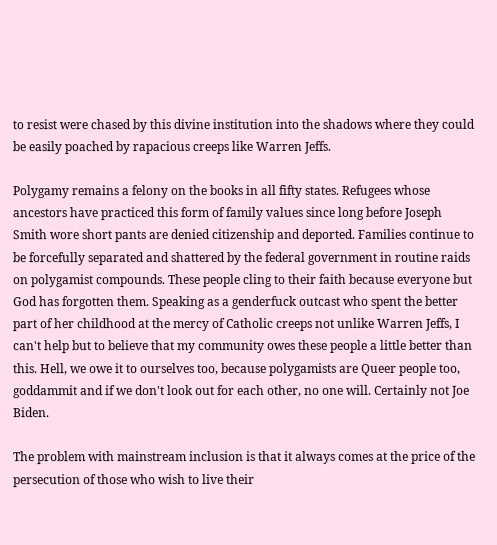to resist were chased by this divine institution into the shadows where they could be easily poached by rapacious creeps like Warren Jeffs.

Polygamy remains a felony on the books in all fifty states. Refugees whose ancestors have practiced this form of family values since long before Joseph Smith wore short pants are denied citizenship and deported. Families continue to be forcefully separated and shattered by the federal government in routine raids on polygamist compounds. These people cling to their faith because everyone but God has forgotten them. Speaking as a genderfuck outcast who spent the better part of her childhood at the mercy of Catholic creeps not unlike Warren Jeffs, I can't help but to believe that my community owes these people a little better than this. Hell, we owe it to ourselves too, because polygamists are Queer people too, goddammit and if we don't look out for each other, no one will. Certainly not Joe Biden.

The problem with mainstream inclusion is that it always comes at the price of the persecution of those who wish to live their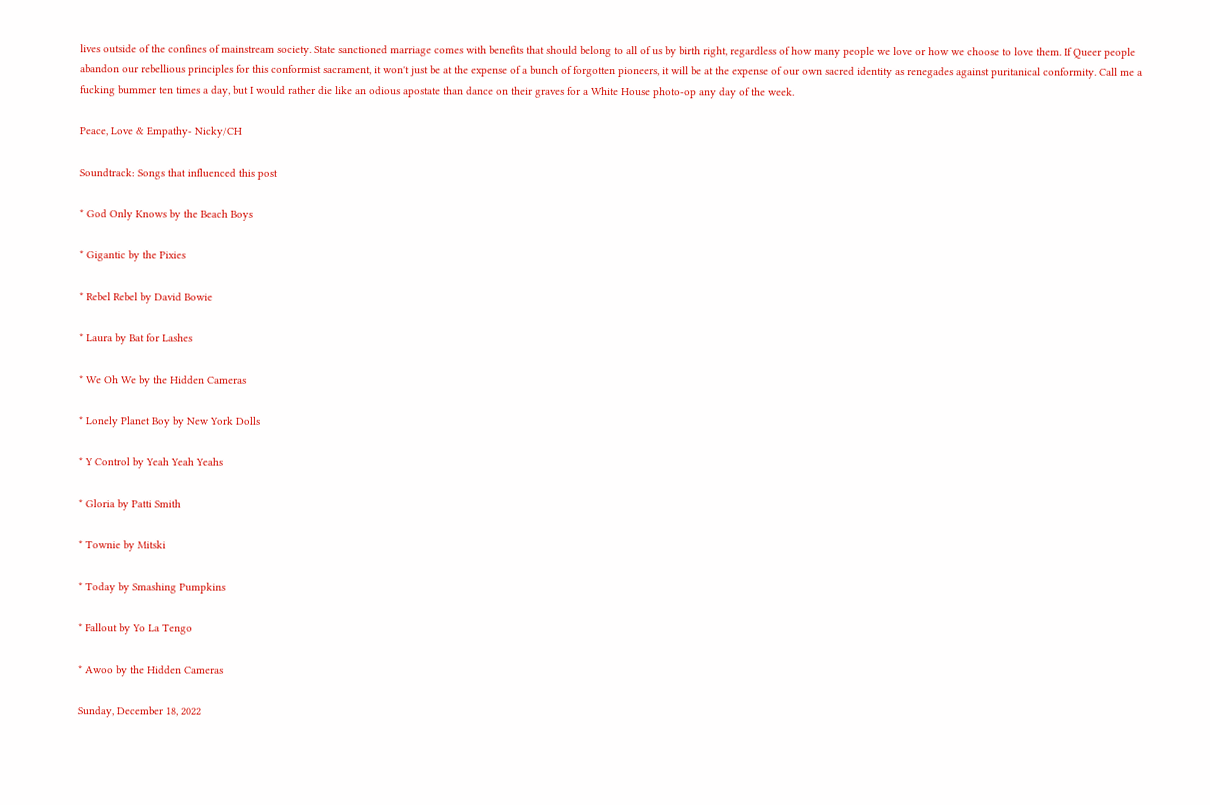lives outside of the confines of mainstream society. State sanctioned marriage comes with benefits that should belong to all of us by birth right, regardless of how many people we love or how we choose to love them. If Queer people abandon our rebellious principles for this conformist sacrament, it won't just be at the expense of a bunch of forgotten pioneers, it will be at the expense of our own sacred identity as renegades against puritanical conformity. Call me a fucking bummer ten times a day, but I would rather die like an odious apostate than dance on their graves for a White House photo-op any day of the week.

Peace, Love & Empathy- Nicky/CH

Soundtrack: Songs that influenced this post

* God Only Knows by the Beach Boys

* Gigantic by the Pixies

* Rebel Rebel by David Bowie

* Laura by Bat for Lashes

* We Oh We by the Hidden Cameras

* Lonely Planet Boy by New York Dolls

* Y Control by Yeah Yeah Yeahs

* Gloria by Patti Smith

* Townie by Mitski

* Today by Smashing Pumpkins

* Fallout by Yo La Tengo

* Awoo by the Hidden Cameras

Sunday, December 18, 2022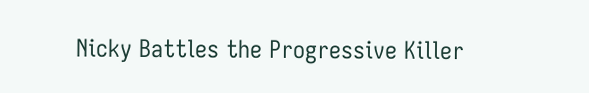Nicky Battles the Progressive Killer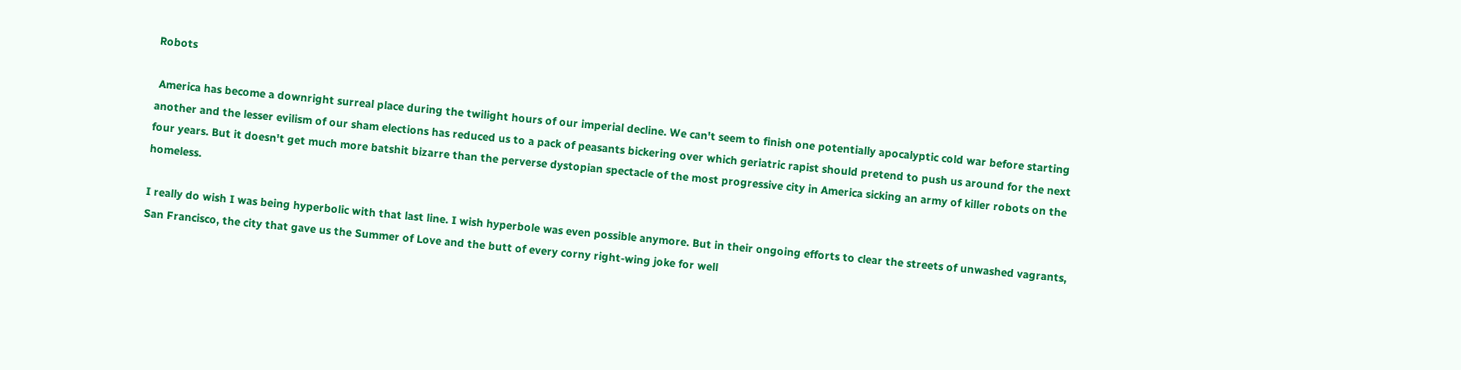Robots

 America has become a downright surreal place during the twilight hours of our imperial decline. We can't seem to finish one potentially apocalyptic cold war before starting another and the lesser evilism of our sham elections has reduced us to a pack of peasants bickering over which geriatric rapist should pretend to push us around for the next four years. But it doesn't get much more batshit bizarre than the perverse dystopian spectacle of the most progressive city in America sicking an army of killer robots on the homeless.

I really do wish I was being hyperbolic with that last line. I wish hyperbole was even possible anymore. But in their ongoing efforts to clear the streets of unwashed vagrants, San Francisco, the city that gave us the Summer of Love and the butt of every corny right-wing joke for well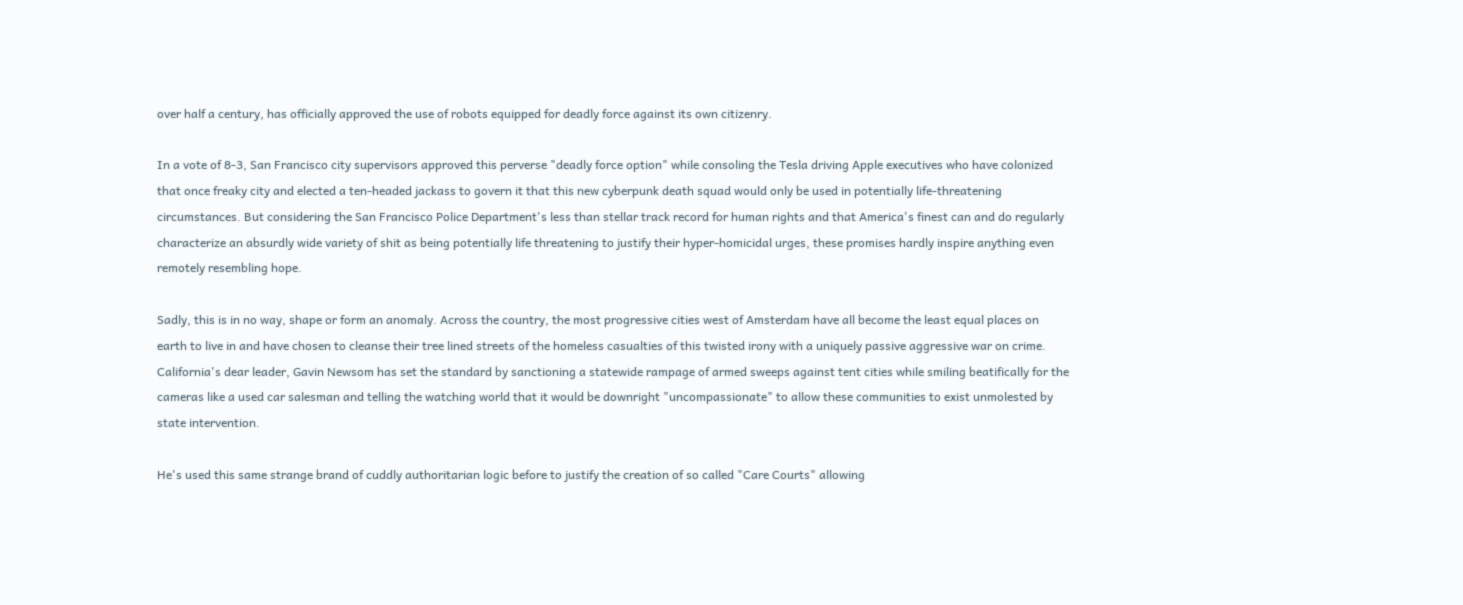over half a century, has officially approved the use of robots equipped for deadly force against its own citizenry.

In a vote of 8-3, San Francisco city supervisors approved this perverse "deadly force option" while consoling the Tesla driving Apple executives who have colonized that once freaky city and elected a ten-headed jackass to govern it that this new cyberpunk death squad would only be used in potentially life-threatening circumstances. But considering the San Francisco Police Department's less than stellar track record for human rights and that America's finest can and do regularly characterize an absurdly wide variety of shit as being potentially life threatening to justify their hyper-homicidal urges, these promises hardly inspire anything even remotely resembling hope.

Sadly, this is in no way, shape or form an anomaly. Across the country, the most progressive cities west of Amsterdam have all become the least equal places on earth to live in and have chosen to cleanse their tree lined streets of the homeless casualties of this twisted irony with a uniquely passive aggressive war on crime. California's dear leader, Gavin Newsom has set the standard by sanctioning a statewide rampage of armed sweeps against tent cities while smiling beatifically for the cameras like a used car salesman and telling the watching world that it would be downright "uncompassionate" to allow these communities to exist unmolested by state intervention.

He's used this same strange brand of cuddly authoritarian logic before to justify the creation of so called "Care Courts" allowing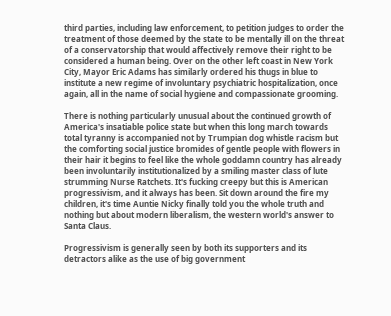third parties, including law enforcement, to petition judges to order the treatment of those deemed by the state to be mentally ill on the threat of a conservatorship that would affectively remove their right to be considered a human being. Over on the other left coast in New York City, Mayor Eric Adams has similarly ordered his thugs in blue to institute a new regime of involuntary psychiatric hospitalization, once again, all in the name of social hygiene and compassionate grooming.

There is nothing particularly unusual about the continued growth of America's insatiable police state but when this long march towards total tyranny is accompanied not by Trumpian dog whistle racism but the comforting social justice bromides of gentle people with flowers in their hair it begins to feel like the whole goddamn country has already been involuntarily institutionalized by a smiling master class of lute strumming Nurse Ratchets. It's fucking creepy but this is American progressivism, and it always has been. Sit down around the fire my children, it's time Auntie Nicky finally told you the whole truth and nothing but about modern liberalism, the western world's answer to Santa Claus.

Progressivism is generally seen by both its supporters and its detractors alike as the use of big government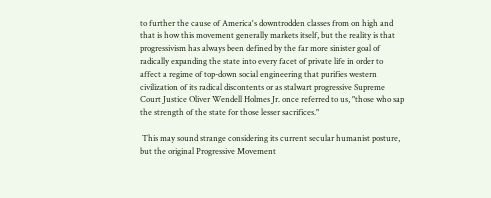to further the cause of America's downtrodden classes from on high and that is how this movement generally markets itself, but the reality is that progressivism has always been defined by the far more sinister goal of radically expanding the state into every facet of private life in order to affect a regime of top-down social engineering that purifies western civilization of its radical discontents or as stalwart progressive Supreme Court Justice Oliver Wendell Holmes Jr. once referred to us, "those who sap the strength of the state for those lesser sacrifices."

 This may sound strange considering its current secular humanist posture, but the original Progressive Movement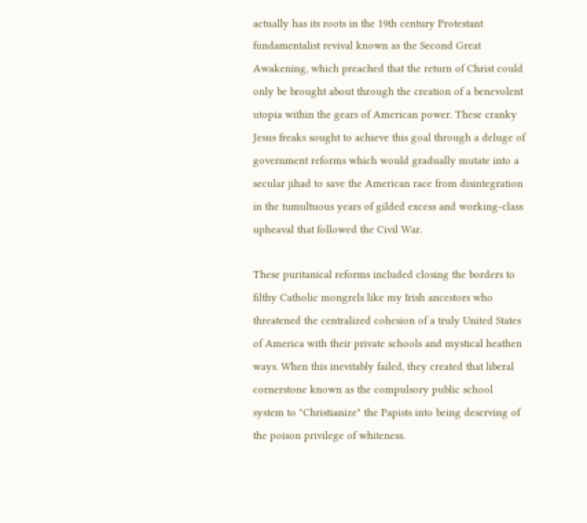actually has its roots in the 19th century Protestant fundamentalist revival known as the Second Great Awakening, which preached that the return of Christ could only be brought about through the creation of a benevolent utopia within the gears of American power. These cranky Jesus freaks sought to achieve this goal through a deluge of government reforms which would gradually mutate into a secular jihad to save the American race from disintegration in the tumultuous years of gilded excess and working-class upheaval that followed the Civil War.

These puritanical reforms included closing the borders to filthy Catholic mongrels like my Irish ancestors who threatened the centralized cohesion of a truly United States of America with their private schools and mystical heathen ways. When this inevitably failed, they created that liberal cornerstone known as the compulsory public school system to "Christianize" the Papists into being deserving of the poison privilege of whiteness.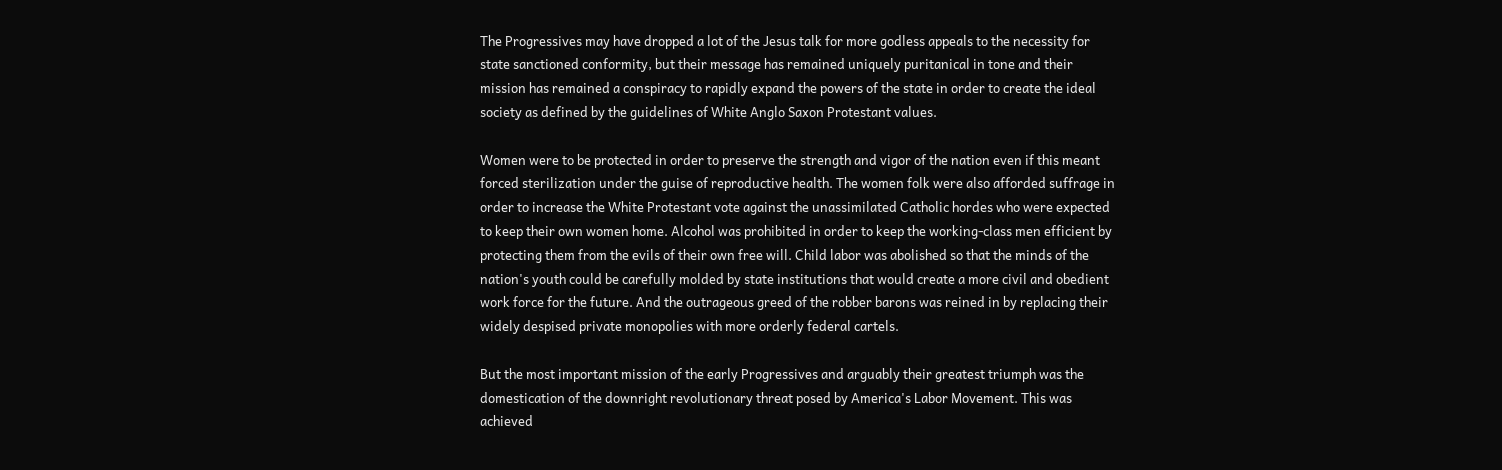The Progressives may have dropped a lot of the Jesus talk for more godless appeals to the necessity for state sanctioned conformity, but their message has remained uniquely puritanical in tone and their mission has remained a conspiracy to rapidly expand the powers of the state in order to create the ideal society as defined by the guidelines of White Anglo Saxon Protestant values.

Women were to be protected in order to preserve the strength and vigor of the nation even if this meant forced sterilization under the guise of reproductive health. The women folk were also afforded suffrage in order to increase the White Protestant vote against the unassimilated Catholic hordes who were expected to keep their own women home. Alcohol was prohibited in order to keep the working-class men efficient by protecting them from the evils of their own free will. Child labor was abolished so that the minds of the nation's youth could be carefully molded by state institutions that would create a more civil and obedient work force for the future. And the outrageous greed of the robber barons was reined in by replacing their widely despised private monopolies with more orderly federal cartels.

But the most important mission of the early Progressives and arguably their greatest triumph was the domestication of the downright revolutionary threat posed by America's Labor Movement. This was achieved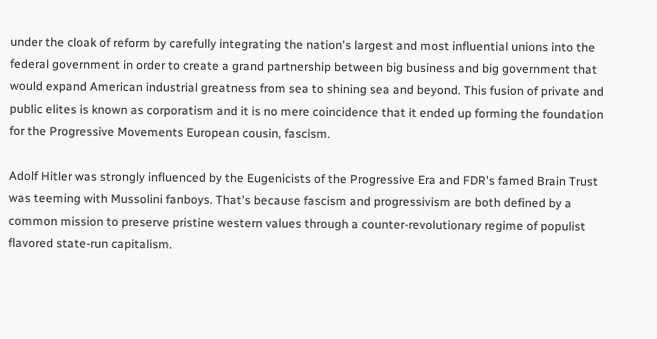under the cloak of reform by carefully integrating the nation's largest and most influential unions into the federal government in order to create a grand partnership between big business and big government that would expand American industrial greatness from sea to shining sea and beyond. This fusion of private and public elites is known as corporatism and it is no mere coincidence that it ended up forming the foundation for the Progressive Movements European cousin, fascism.

Adolf Hitler was strongly influenced by the Eugenicists of the Progressive Era and FDR's famed Brain Trust was teeming with Mussolini fanboys. That's because fascism and progressivism are both defined by a common mission to preserve pristine western values through a counter-revolutionary regime of populist flavored state-run capitalism.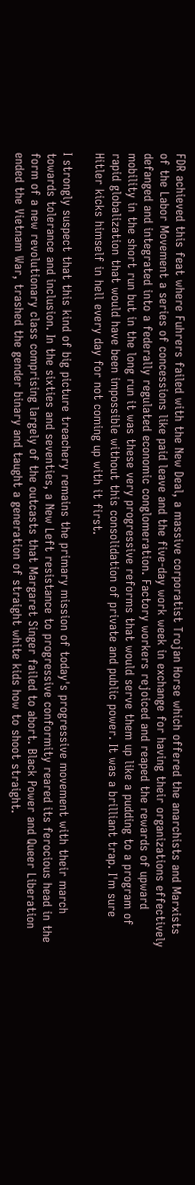FDR achieved this feat where Fuhrers failed with the New Deal, a massive corporatist Trojan Horse which offered the anarchists and Marxists of the Labor Movement a series of concessions like paid leave and the five-day work week in exchange for having their organizations effectively defanged and integrated into a federally regulated economic conglomeration. Factory workers rejoiced and reaped the rewards of upward mobility in the short run but in the long run it was these very progressive reforms that would serve them up like a pudding to a program of rapid globalization that would have been impossible without this consolidation of private and public power. It was a brilliant trap. I'm sure Hitler kicks himself in hell every day for not coming up with it first.

I strongly suspect that this kind of big picture treachery remains the primary mission of today's progressive movement with their march towards tolerance and inclusion. In the sixties and seventies, a New Left resistance to progressive conformity reared its ferocious head in the form of a new revolutionary class comprising largely of the outcasts that Margaret Singer failed to abort. Black Power and Queer Liberation ended the Vietnam War, trashed the gender binary and taught a generation of straight white kids how to shoot straight.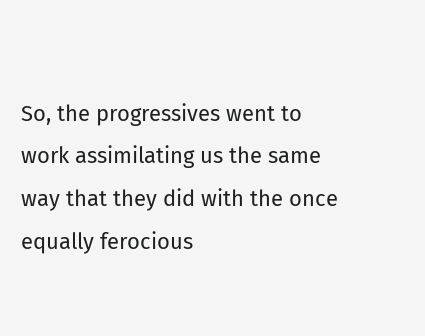So, the progressives went to work assimilating us the same way that they did with the once equally ferocious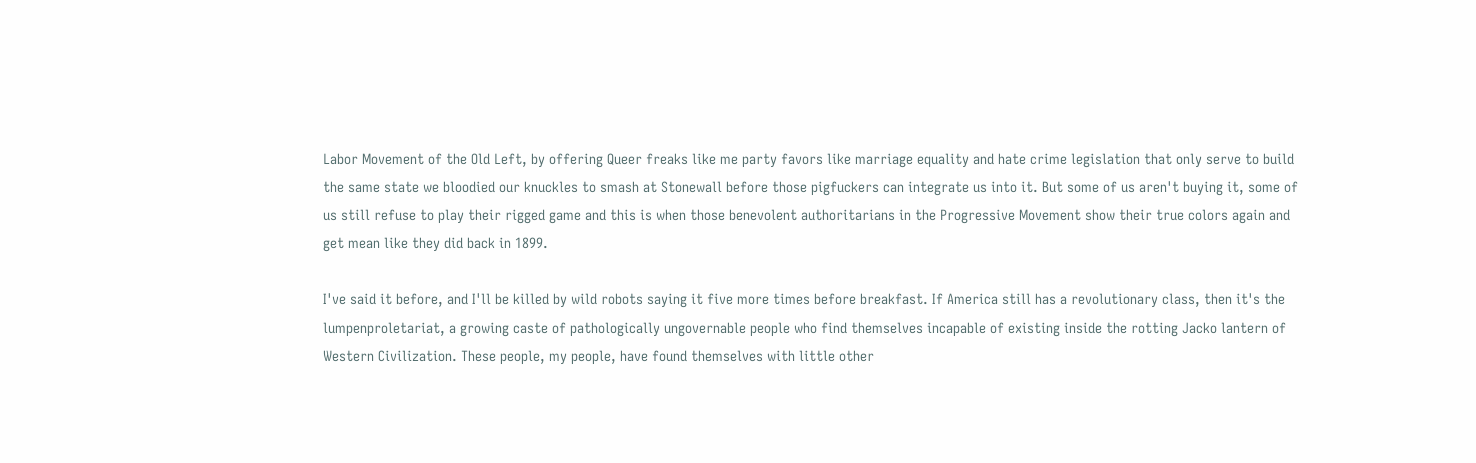Labor Movement of the Old Left, by offering Queer freaks like me party favors like marriage equality and hate crime legislation that only serve to build the same state we bloodied our knuckles to smash at Stonewall before those pigfuckers can integrate us into it. But some of us aren't buying it, some of us still refuse to play their rigged game and this is when those benevolent authoritarians in the Progressive Movement show their true colors again and get mean like they did back in 1899.

I've said it before, and I'll be killed by wild robots saying it five more times before breakfast. If America still has a revolutionary class, then it's the lumpenproletariat, a growing caste of pathologically ungovernable people who find themselves incapable of existing inside the rotting Jacko lantern of Western Civilization. These people, my people, have found themselves with little other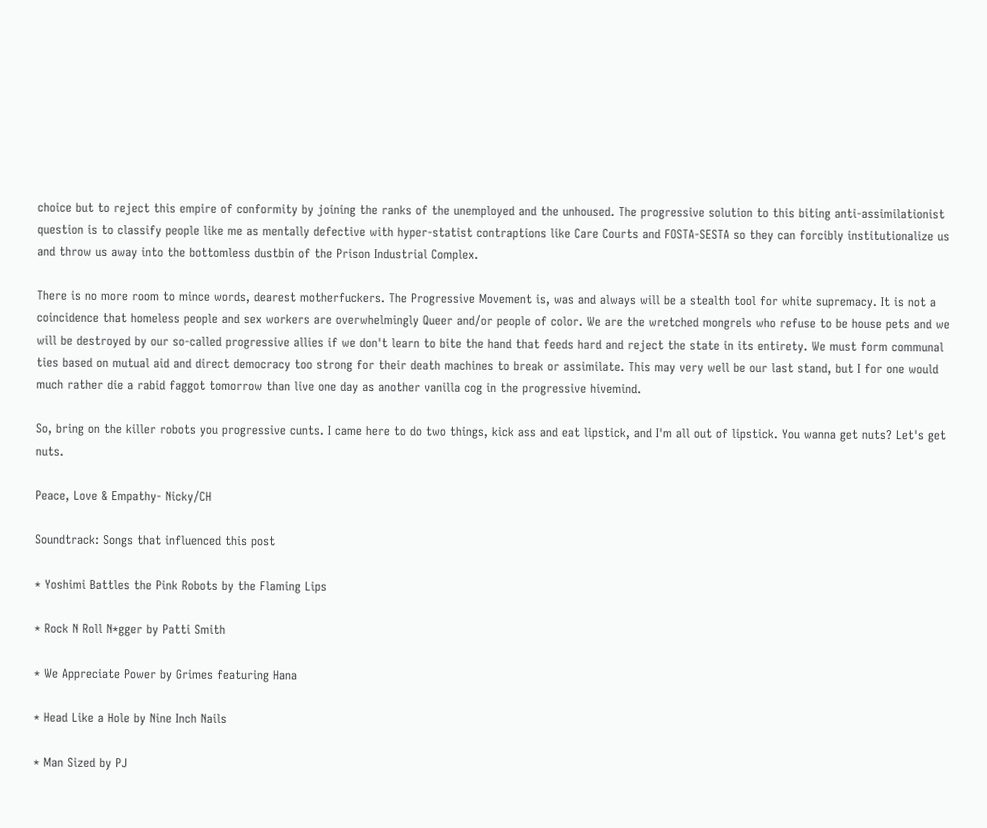choice but to reject this empire of conformity by joining the ranks of the unemployed and the unhoused. The progressive solution to this biting anti-assimilationist question is to classify people like me as mentally defective with hyper-statist contraptions like Care Courts and FOSTA-SESTA so they can forcibly institutionalize us and throw us away into the bottomless dustbin of the Prison Industrial Complex.

There is no more room to mince words, dearest motherfuckers. The Progressive Movement is, was and always will be a stealth tool for white supremacy. It is not a coincidence that homeless people and sex workers are overwhelmingly Queer and/or people of color. We are the wretched mongrels who refuse to be house pets and we will be destroyed by our so-called progressive allies if we don't learn to bite the hand that feeds hard and reject the state in its entirety. We must form communal ties based on mutual aid and direct democracy too strong for their death machines to break or assimilate. This may very well be our last stand, but I for one would much rather die a rabid faggot tomorrow than live one day as another vanilla cog in the progressive hivemind.

So, bring on the killer robots you progressive cunts. I came here to do two things, kick ass and eat lipstick, and I'm all out of lipstick. You wanna get nuts? Let's get nuts.

Peace, Love & Empathy- Nicky/CH

Soundtrack: Songs that influenced this post

* Yoshimi Battles the Pink Robots by the Flaming Lips

* Rock N Roll N*gger by Patti Smith

* We Appreciate Power by Grimes featuring Hana

* Head Like a Hole by Nine Inch Nails

* Man Sized by PJ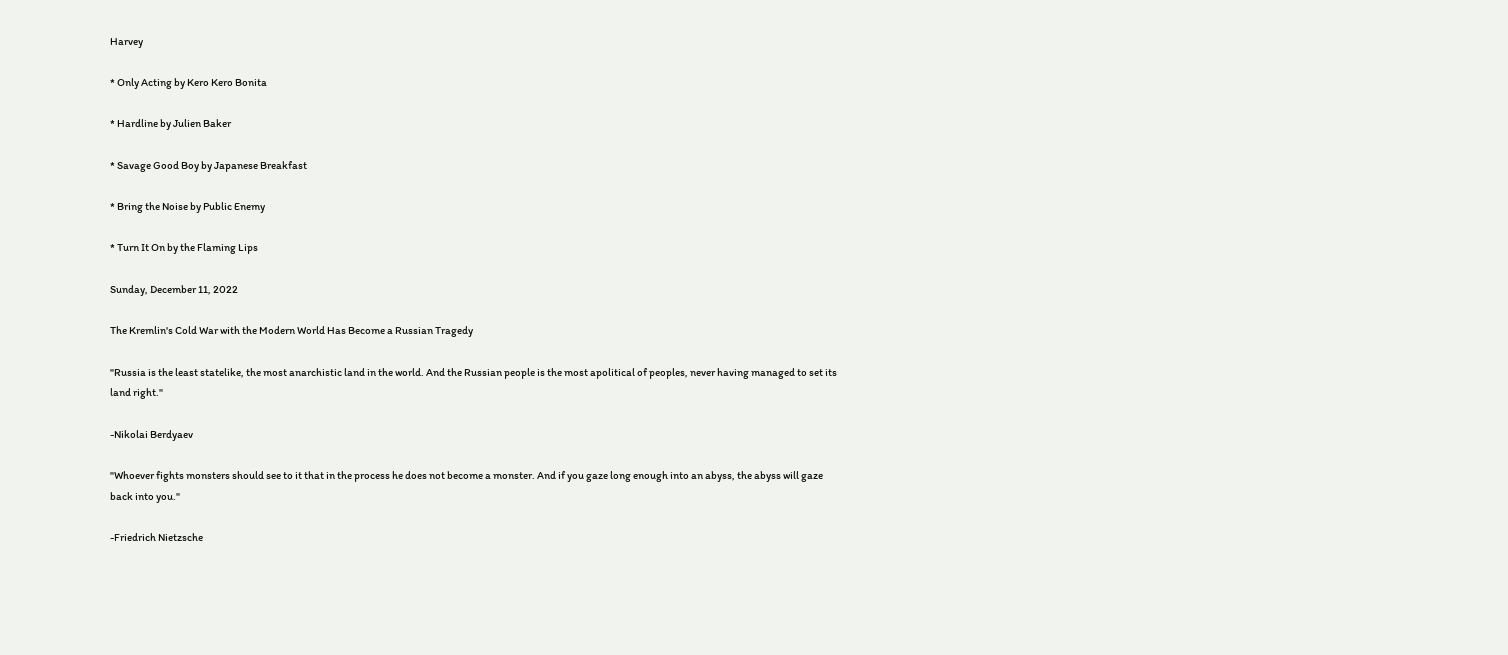Harvey

* Only Acting by Kero Kero Bonita

* Hardline by Julien Baker

* Savage Good Boy by Japanese Breakfast

* Bring the Noise by Public Enemy

* Turn It On by the Flaming Lips

Sunday, December 11, 2022

The Kremlin's Cold War with the Modern World Has Become a Russian Tragedy

"Russia is the least statelike, the most anarchistic land in the world. And the Russian people is the most apolitical of peoples, never having managed to set its land right."

-Nikolai Berdyaev

"Whoever fights monsters should see to it that in the process he does not become a monster. And if you gaze long enough into an abyss, the abyss will gaze back into you."

-Friedrich Nietzsche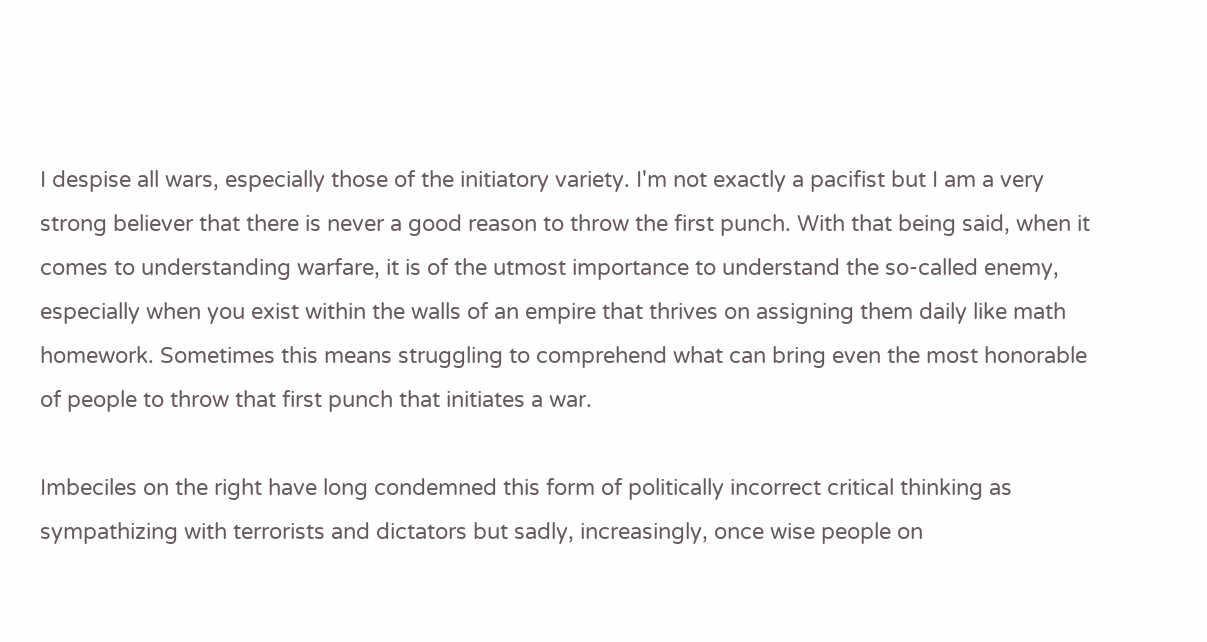I despise all wars, especially those of the initiatory variety. I'm not exactly a pacifist but I am a very strong believer that there is never a good reason to throw the first punch. With that being said, when it comes to understanding warfare, it is of the utmost importance to understand the so-called enemy, especially when you exist within the walls of an empire that thrives on assigning them daily like math homework. Sometimes this means struggling to comprehend what can bring even the most honorable of people to throw that first punch that initiates a war.

Imbeciles on the right have long condemned this form of politically incorrect critical thinking as sympathizing with terrorists and dictators but sadly, increasingly, once wise people on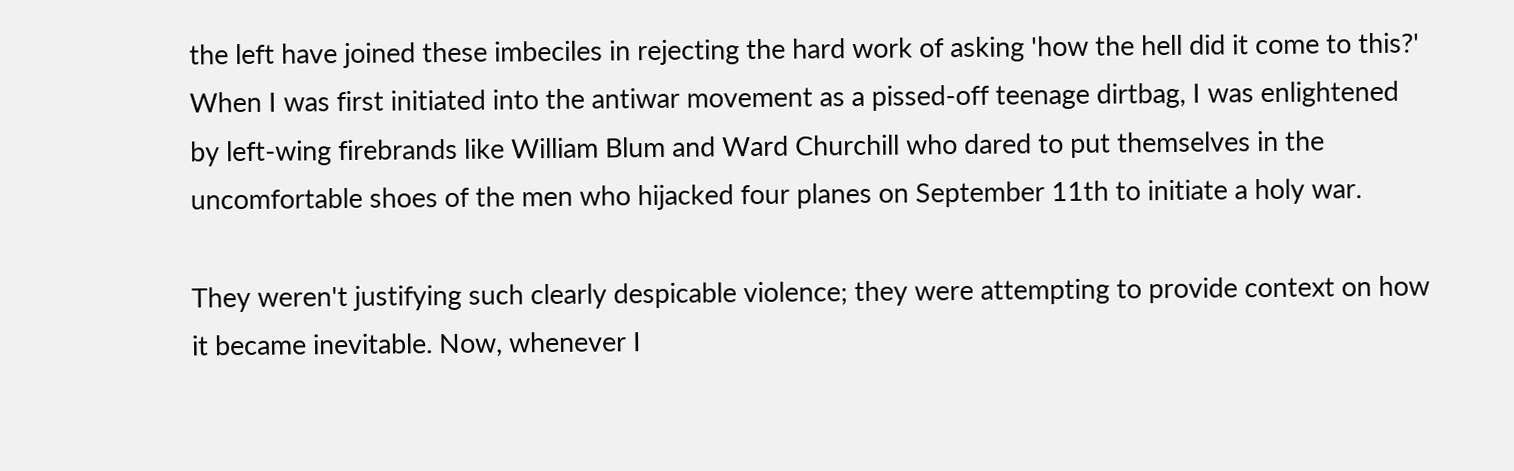the left have joined these imbeciles in rejecting the hard work of asking 'how the hell did it come to this?' When I was first initiated into the antiwar movement as a pissed-off teenage dirtbag, I was enlightened by left-wing firebrands like William Blum and Ward Churchill who dared to put themselves in the uncomfortable shoes of the men who hijacked four planes on September 11th to initiate a holy war.

They weren't justifying such clearly despicable violence; they were attempting to provide context on how it became inevitable. Now, whenever I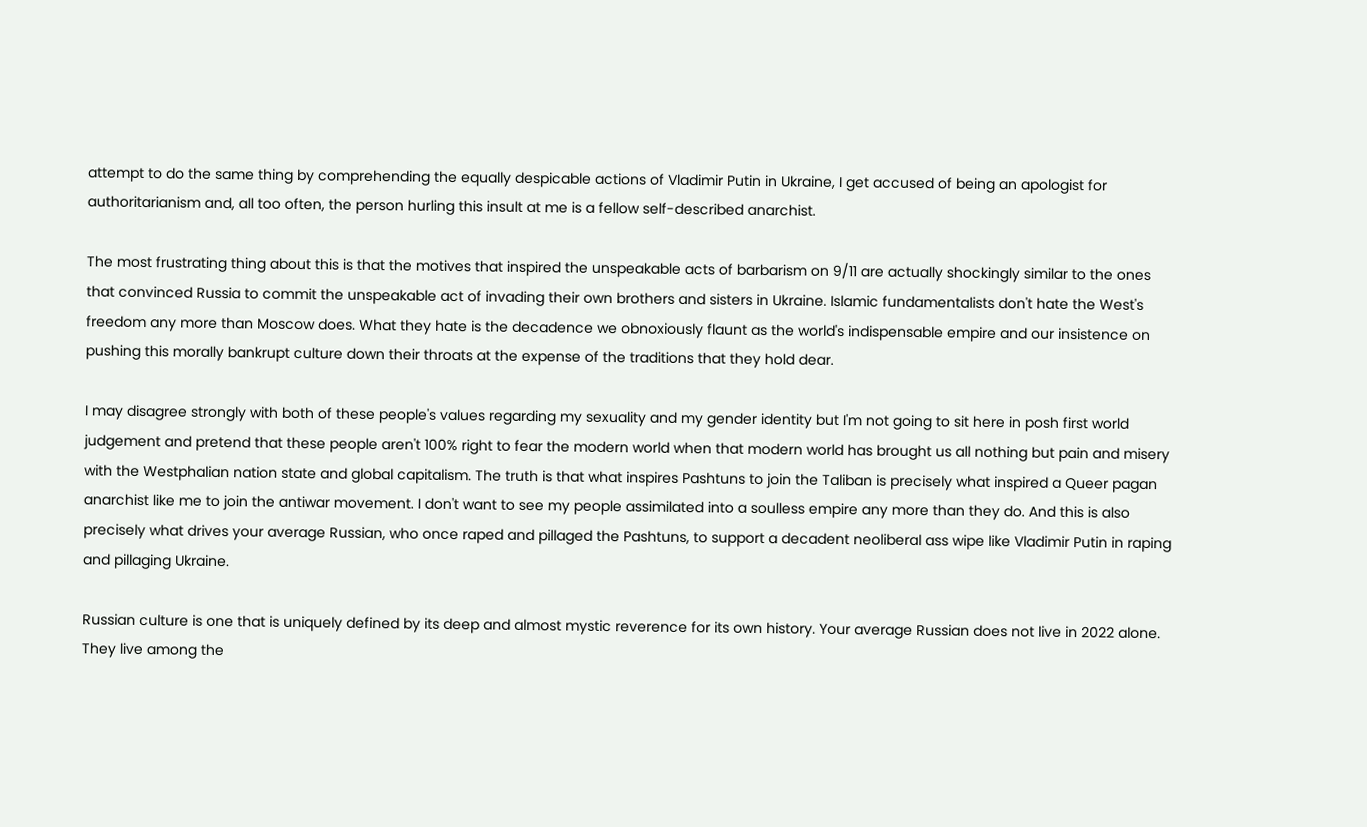attempt to do the same thing by comprehending the equally despicable actions of Vladimir Putin in Ukraine, I get accused of being an apologist for authoritarianism and, all too often, the person hurling this insult at me is a fellow self-described anarchist.

The most frustrating thing about this is that the motives that inspired the unspeakable acts of barbarism on 9/11 are actually shockingly similar to the ones that convinced Russia to commit the unspeakable act of invading their own brothers and sisters in Ukraine. Islamic fundamentalists don't hate the West's freedom any more than Moscow does. What they hate is the decadence we obnoxiously flaunt as the world's indispensable empire and our insistence on pushing this morally bankrupt culture down their throats at the expense of the traditions that they hold dear.

I may disagree strongly with both of these people's values regarding my sexuality and my gender identity but I'm not going to sit here in posh first world judgement and pretend that these people aren't 100% right to fear the modern world when that modern world has brought us all nothing but pain and misery with the Westphalian nation state and global capitalism. The truth is that what inspires Pashtuns to join the Taliban is precisely what inspired a Queer pagan anarchist like me to join the antiwar movement. I don't want to see my people assimilated into a soulless empire any more than they do. And this is also precisely what drives your average Russian, who once raped and pillaged the Pashtuns, to support a decadent neoliberal ass wipe like Vladimir Putin in raping and pillaging Ukraine.

Russian culture is one that is uniquely defined by its deep and almost mystic reverence for its own history. Your average Russian does not live in 2022 alone. They live among the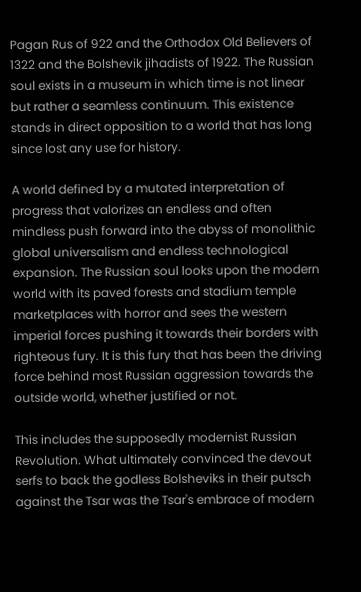Pagan Rus of 922 and the Orthodox Old Believers of 1322 and the Bolshevik jihadists of 1922. The Russian soul exists in a museum in which time is not linear but rather a seamless continuum. This existence stands in direct opposition to a world that has long since lost any use for history.

A world defined by a mutated interpretation of progress that valorizes an endless and often mindless push forward into the abyss of monolithic global universalism and endless technological expansion. The Russian soul looks upon the modern world with its paved forests and stadium temple marketplaces with horror and sees the western imperial forces pushing it towards their borders with righteous fury. It is this fury that has been the driving force behind most Russian aggression towards the outside world, whether justified or not.

This includes the supposedly modernist Russian Revolution. What ultimately convinced the devout serfs to back the godless Bolsheviks in their putsch against the Tsar was the Tsar's embrace of modern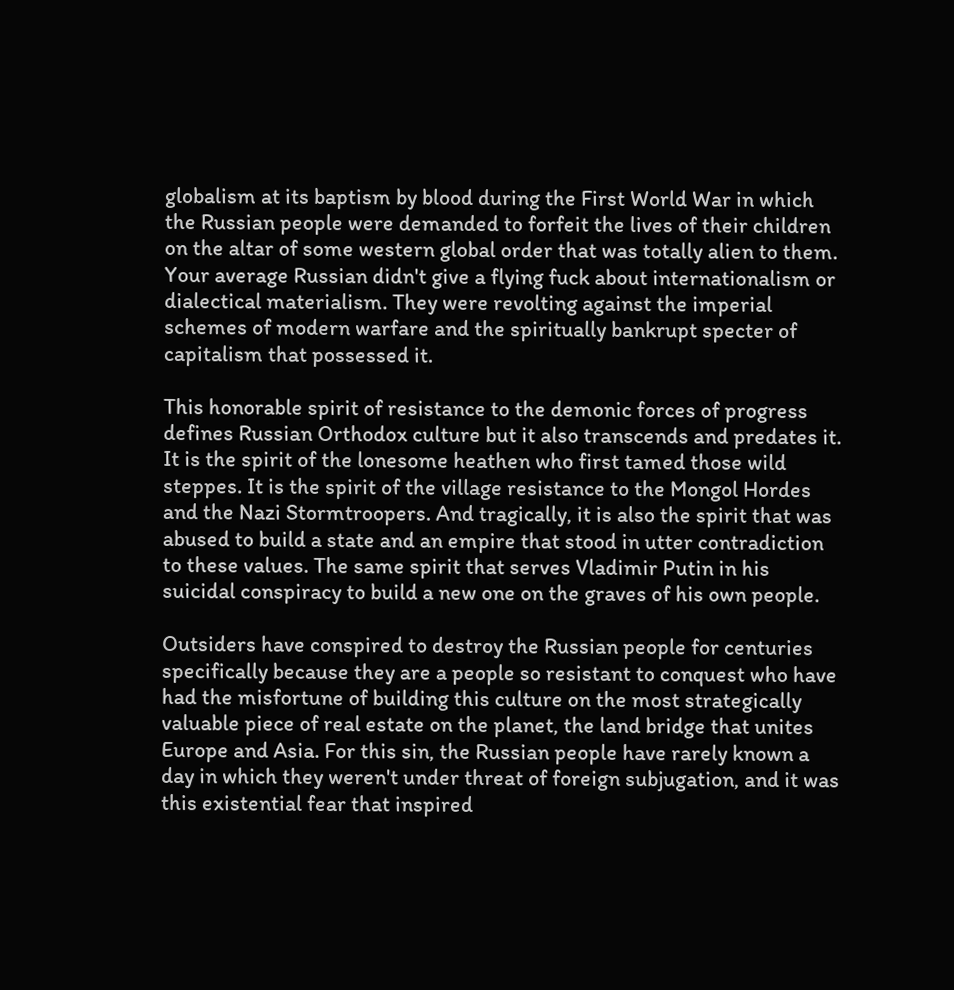globalism at its baptism by blood during the First World War in which the Russian people were demanded to forfeit the lives of their children on the altar of some western global order that was totally alien to them. Your average Russian didn't give a flying fuck about internationalism or dialectical materialism. They were revolting against the imperial schemes of modern warfare and the spiritually bankrupt specter of capitalism that possessed it.

This honorable spirit of resistance to the demonic forces of progress defines Russian Orthodox culture but it also transcends and predates it. It is the spirit of the lonesome heathen who first tamed those wild steppes. It is the spirit of the village resistance to the Mongol Hordes and the Nazi Stormtroopers. And tragically, it is also the spirit that was abused to build a state and an empire that stood in utter contradiction to these values. The same spirit that serves Vladimir Putin in his suicidal conspiracy to build a new one on the graves of his own people.

Outsiders have conspired to destroy the Russian people for centuries specifically because they are a people so resistant to conquest who have had the misfortune of building this culture on the most strategically valuable piece of real estate on the planet, the land bridge that unites Europe and Asia. For this sin, the Russian people have rarely known a day in which they weren't under threat of foreign subjugation, and it was this existential fear that inspired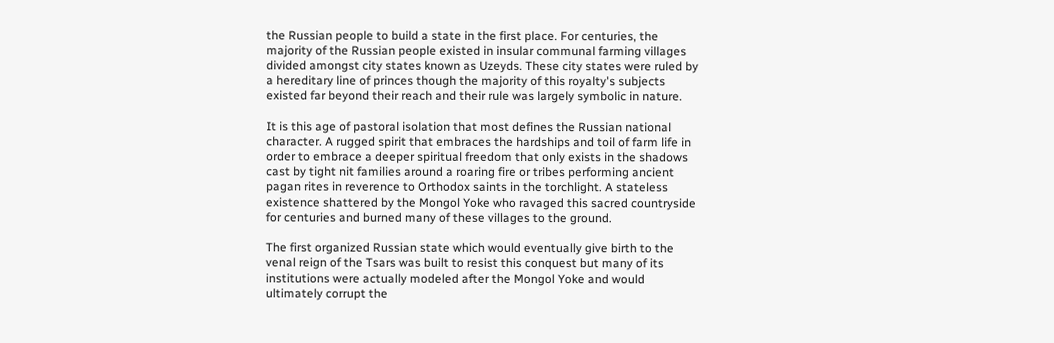the Russian people to build a state in the first place. For centuries, the majority of the Russian people existed in insular communal farming villages divided amongst city states known as Uzeyds. These city states were ruled by a hereditary line of princes though the majority of this royalty's subjects existed far beyond their reach and their rule was largely symbolic in nature.

It is this age of pastoral isolation that most defines the Russian national character. A rugged spirit that embraces the hardships and toil of farm life in order to embrace a deeper spiritual freedom that only exists in the shadows cast by tight nit families around a roaring fire or tribes performing ancient pagan rites in reverence to Orthodox saints in the torchlight. A stateless existence shattered by the Mongol Yoke who ravaged this sacred countryside for centuries and burned many of these villages to the ground.

The first organized Russian state which would eventually give birth to the venal reign of the Tsars was built to resist this conquest but many of its institutions were actually modeled after the Mongol Yoke and would ultimately corrupt the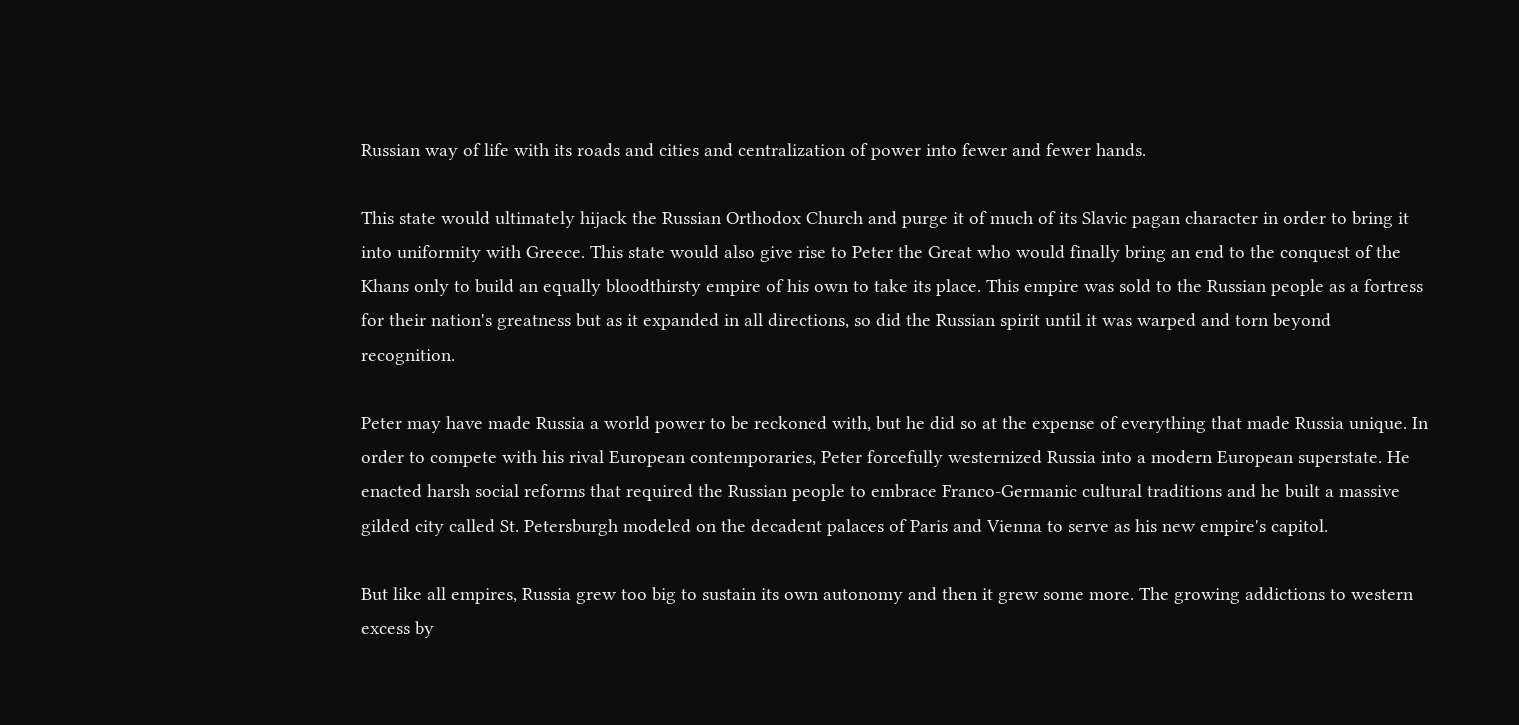Russian way of life with its roads and cities and centralization of power into fewer and fewer hands.

This state would ultimately hijack the Russian Orthodox Church and purge it of much of its Slavic pagan character in order to bring it into uniformity with Greece. This state would also give rise to Peter the Great who would finally bring an end to the conquest of the Khans only to build an equally bloodthirsty empire of his own to take its place. This empire was sold to the Russian people as a fortress for their nation's greatness but as it expanded in all directions, so did the Russian spirit until it was warped and torn beyond recognition.

Peter may have made Russia a world power to be reckoned with, but he did so at the expense of everything that made Russia unique. In order to compete with his rival European contemporaries, Peter forcefully westernized Russia into a modern European superstate. He enacted harsh social reforms that required the Russian people to embrace Franco-Germanic cultural traditions and he built a massive gilded city called St. Petersburgh modeled on the decadent palaces of Paris and Vienna to serve as his new empire's capitol.

But like all empires, Russia grew too big to sustain its own autonomy and then it grew some more. The growing addictions to western excess by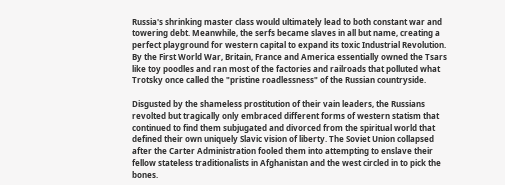Russia's shrinking master class would ultimately lead to both constant war and towering debt. Meanwhile, the serfs became slaves in all but name, creating a perfect playground for western capital to expand its toxic Industrial Revolution. By the First World War, Britain, France and America essentially owned the Tsars like toy poodles and ran most of the factories and railroads that polluted what Trotsky once called the "pristine roadlessness" of the Russian countryside.

Disgusted by the shameless prostitution of their vain leaders, the Russians revolted but tragically only embraced different forms of western statism that continued to find them subjugated and divorced from the spiritual world that defined their own uniquely Slavic vision of liberty. The Soviet Union collapsed after the Carter Administration fooled them into attempting to enslave their fellow stateless traditionalists in Afghanistan and the west circled in to pick the bones.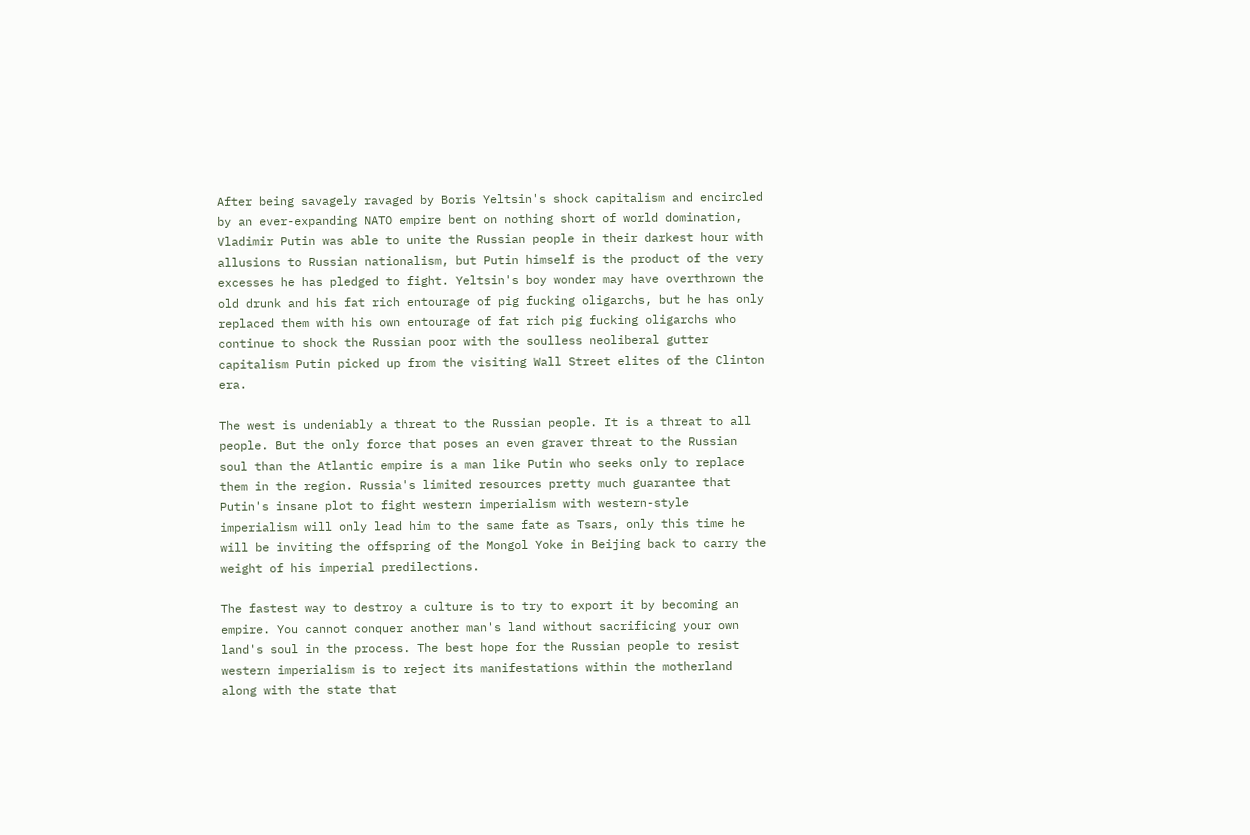After being savagely ravaged by Boris Yeltsin's shock capitalism and encircled by an ever-expanding NATO empire bent on nothing short of world domination, Vladimir Putin was able to unite the Russian people in their darkest hour with allusions to Russian nationalism, but Putin himself is the product of the very excesses he has pledged to fight. Yeltsin's boy wonder may have overthrown the old drunk and his fat rich entourage of pig fucking oligarchs, but he has only replaced them with his own entourage of fat rich pig fucking oligarchs who continue to shock the Russian poor with the soulless neoliberal gutter capitalism Putin picked up from the visiting Wall Street elites of the Clinton era.

The west is undeniably a threat to the Russian people. It is a threat to all people. But the only force that poses an even graver threat to the Russian soul than the Atlantic empire is a man like Putin who seeks only to replace them in the region. Russia's limited resources pretty much guarantee that Putin's insane plot to fight western imperialism with western-style imperialism will only lead him to the same fate as Tsars, only this time he will be inviting the offspring of the Mongol Yoke in Beijing back to carry the weight of his imperial predilections.

The fastest way to destroy a culture is to try to export it by becoming an empire. You cannot conquer another man's land without sacrificing your own land's soul in the process. The best hope for the Russian people to resist western imperialism is to reject its manifestations within the motherland along with the state that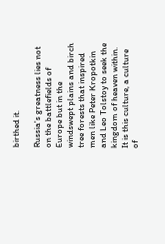birthed it.

Russia's greatness lies not on the battlefields of Europe but in the windswept plains and birch tree forests that inspired men like Peter Kropotkin and Leo Tolstoy to seek the kingdom of heaven within. It is this culture, a culture of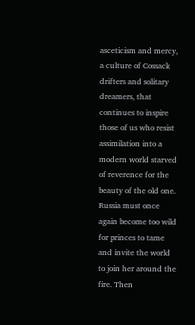asceticism and mercy, a culture of Cossack drifters and solitary dreamers, that continues to inspire those of us who resist assimilation into a modern world starved of reverence for the beauty of the old one. Russia must once again become too wild for princes to tame and invite the world to join her around the fire. Then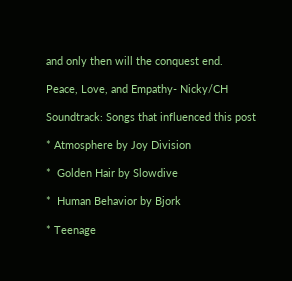and only then will the conquest end.

Peace, Love, and Empathy- Nicky/CH

Soundtrack: Songs that influenced this post

* Atmosphere by Joy Division

*  Golden Hair by Slowdive

*  Human Behavior by Bjork

* Teenage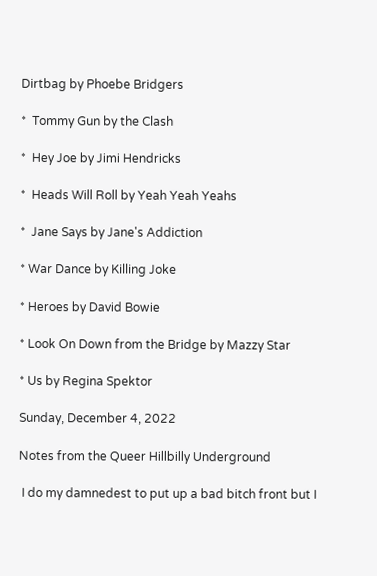Dirtbag by Phoebe Bridgers

*  Tommy Gun by the Clash

*  Hey Joe by Jimi Hendricks

*  Heads Will Roll by Yeah Yeah Yeahs

*  Jane Says by Jane's Addiction

* War Dance by Killing Joke

* Heroes by David Bowie

* Look On Down from the Bridge by Mazzy Star

* Us by Regina Spektor

Sunday, December 4, 2022

Notes from the Queer Hillbilly Underground

 I do my damnedest to put up a bad bitch front but I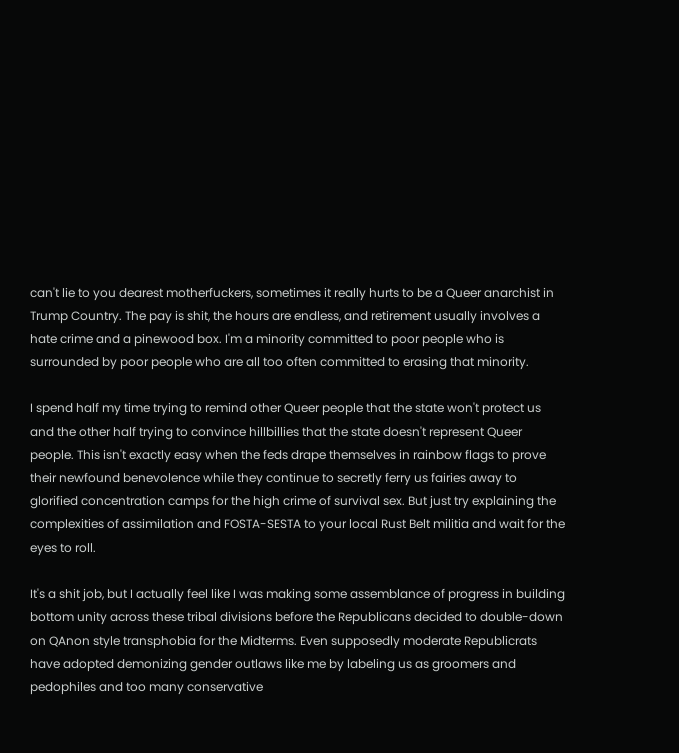can't lie to you dearest motherfuckers, sometimes it really hurts to be a Queer anarchist in Trump Country. The pay is shit, the hours are endless, and retirement usually involves a hate crime and a pinewood box. I'm a minority committed to poor people who is surrounded by poor people who are all too often committed to erasing that minority.

I spend half my time trying to remind other Queer people that the state won't protect us and the other half trying to convince hillbillies that the state doesn't represent Queer people. This isn't exactly easy when the feds drape themselves in rainbow flags to prove their newfound benevolence while they continue to secretly ferry us fairies away to glorified concentration camps for the high crime of survival sex. But just try explaining the complexities of assimilation and FOSTA-SESTA to your local Rust Belt militia and wait for the eyes to roll.

It's a shit job, but I actually feel like I was making some assemblance of progress in building bottom unity across these tribal divisions before the Republicans decided to double-down on QAnon style transphobia for the Midterms. Even supposedly moderate Republicrats have adopted demonizing gender outlaws like me by labeling us as groomers and pedophiles and too many conservative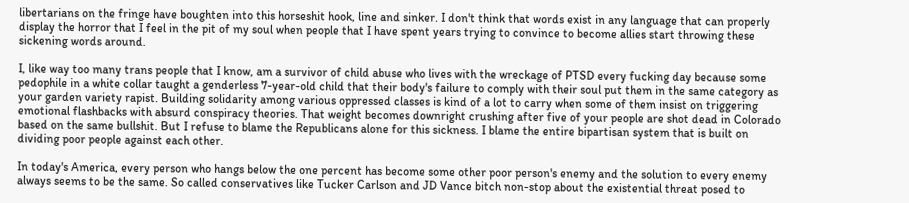libertarians on the fringe have boughten into this horseshit hook, line and sinker. I don't think that words exist in any language that can properly display the horror that I feel in the pit of my soul when people that I have spent years trying to convince to become allies start throwing these sickening words around.

I, like way too many trans people that I know, am a survivor of child abuse who lives with the wreckage of PTSD every fucking day because some pedophile in a white collar taught a genderless 7-year-old child that their body's failure to comply with their soul put them in the same category as your garden variety rapist. Building solidarity among various oppressed classes is kind of a lot to carry when some of them insist on triggering emotional flashbacks with absurd conspiracy theories. That weight becomes downright crushing after five of your people are shot dead in Colorado based on the same bullshit. But I refuse to blame the Republicans alone for this sickness. I blame the entire bipartisan system that is built on dividing poor people against each other.

In today's America, every person who hangs below the one percent has become some other poor person's enemy and the solution to every enemy always seems to be the same. So called conservatives like Tucker Carlson and JD Vance bitch non-stop about the existential threat posed to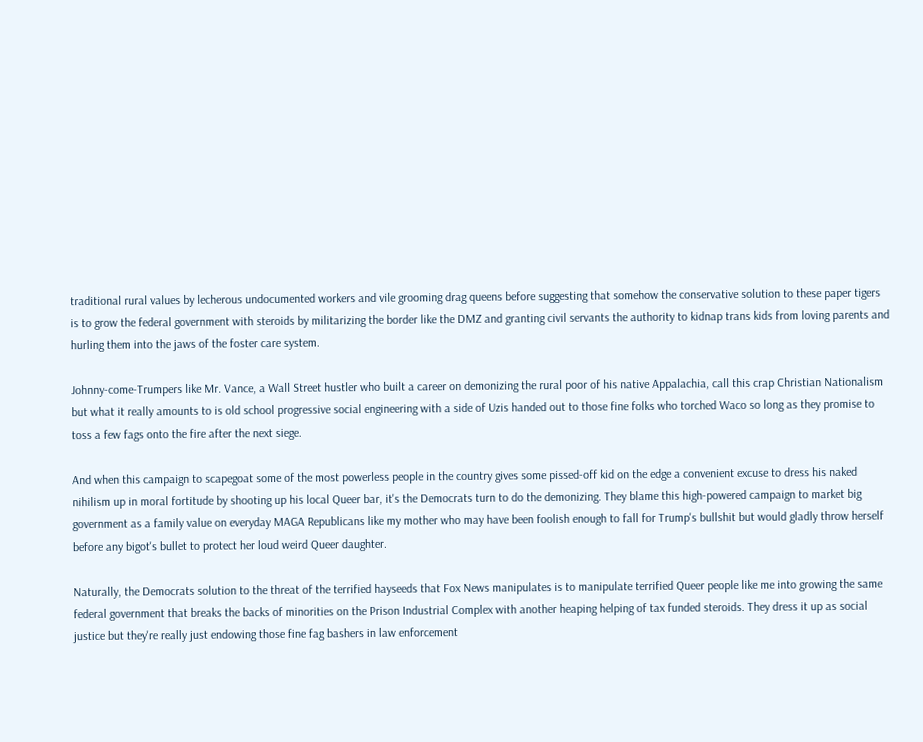traditional rural values by lecherous undocumented workers and vile grooming drag queens before suggesting that somehow the conservative solution to these paper tigers is to grow the federal government with steroids by militarizing the border like the DMZ and granting civil servants the authority to kidnap trans kids from loving parents and hurling them into the jaws of the foster care system.

Johnny-come-Trumpers like Mr. Vance, a Wall Street hustler who built a career on demonizing the rural poor of his native Appalachia, call this crap Christian Nationalism but what it really amounts to is old school progressive social engineering with a side of Uzis handed out to those fine folks who torched Waco so long as they promise to toss a few fags onto the fire after the next siege.

And when this campaign to scapegoat some of the most powerless people in the country gives some pissed-off kid on the edge a convenient excuse to dress his naked nihilism up in moral fortitude by shooting up his local Queer bar, it's the Democrats turn to do the demonizing. They blame this high-powered campaign to market big government as a family value on everyday MAGA Republicans like my mother who may have been foolish enough to fall for Trump's bullshit but would gladly throw herself before any bigot's bullet to protect her loud weird Queer daughter.

Naturally, the Democrats solution to the threat of the terrified hayseeds that Fox News manipulates is to manipulate terrified Queer people like me into growing the same federal government that breaks the backs of minorities on the Prison Industrial Complex with another heaping helping of tax funded steroids. They dress it up as social justice but they're really just endowing those fine fag bashers in law enforcement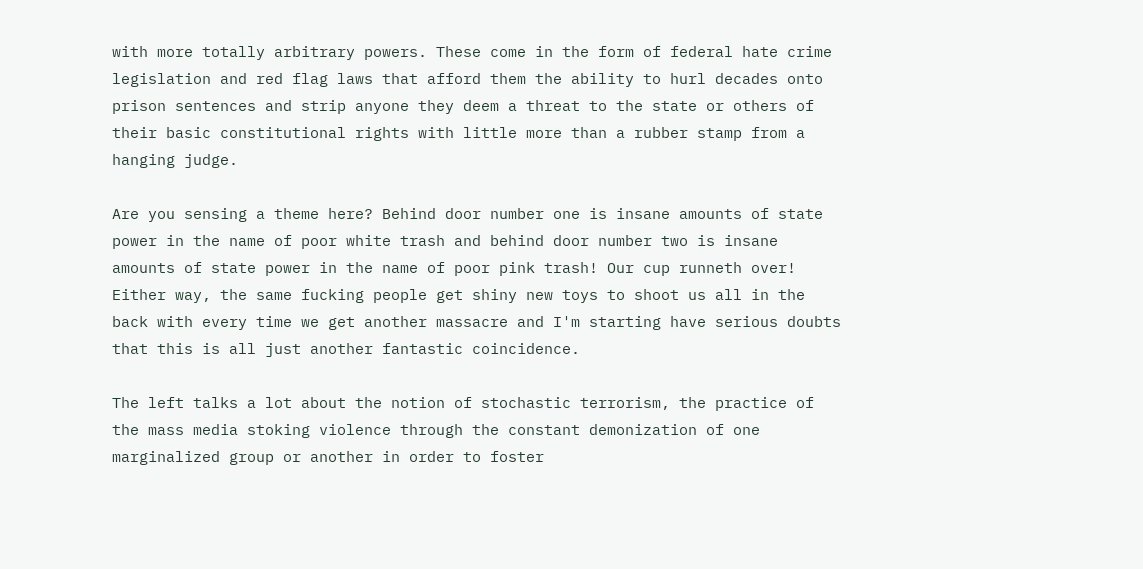with more totally arbitrary powers. These come in the form of federal hate crime legislation and red flag laws that afford them the ability to hurl decades onto prison sentences and strip anyone they deem a threat to the state or others of their basic constitutional rights with little more than a rubber stamp from a hanging judge.

Are you sensing a theme here? Behind door number one is insane amounts of state power in the name of poor white trash and behind door number two is insane amounts of state power in the name of poor pink trash! Our cup runneth over! Either way, the same fucking people get shiny new toys to shoot us all in the back with every time we get another massacre and I'm starting have serious doubts that this is all just another fantastic coincidence.

The left talks a lot about the notion of stochastic terrorism, the practice of the mass media stoking violence through the constant demonization of one marginalized group or another in order to foster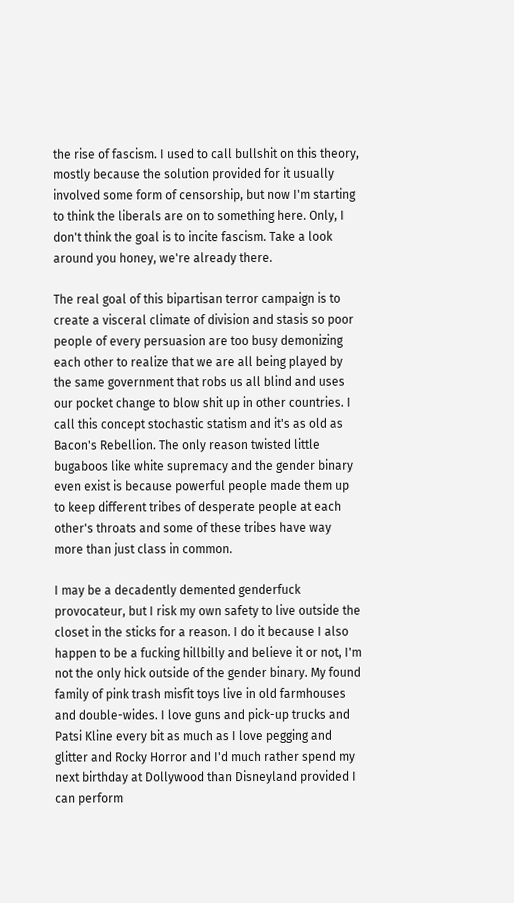the rise of fascism. I used to call bullshit on this theory, mostly because the solution provided for it usually involved some form of censorship, but now I'm starting to think the liberals are on to something here. Only, I don't think the goal is to incite fascism. Take a look around you honey, we're already there.

The real goal of this bipartisan terror campaign is to create a visceral climate of division and stasis so poor people of every persuasion are too busy demonizing each other to realize that we are all being played by the same government that robs us all blind and uses our pocket change to blow shit up in other countries. I call this concept stochastic statism and it's as old as Bacon's Rebellion. The only reason twisted little bugaboos like white supremacy and the gender binary even exist is because powerful people made them up to keep different tribes of desperate people at each other's throats and some of these tribes have way more than just class in common.

I may be a decadently demented genderfuck provocateur, but I risk my own safety to live outside the closet in the sticks for a reason. I do it because I also happen to be a fucking hillbilly and believe it or not, I'm not the only hick outside of the gender binary. My found family of pink trash misfit toys live in old farmhouses and double-wides. I love guns and pick-up trucks and Patsi Kline every bit as much as I love pegging and glitter and Rocky Horror and I'd much rather spend my next birthday at Dollywood than Disneyland provided I can perform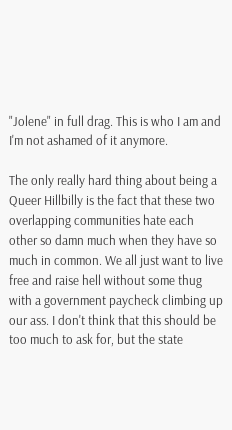"Jolene" in full drag. This is who I am and I'm not ashamed of it anymore.

The only really hard thing about being a Queer Hillbilly is the fact that these two overlapping communities hate each other so damn much when they have so much in common. We all just want to live free and raise hell without some thug with a government paycheck climbing up our ass. I don't think that this should be too much to ask for, but the state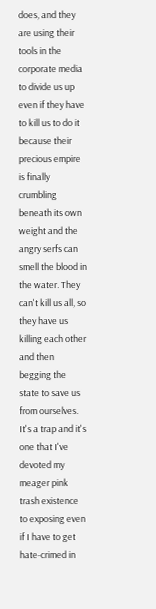does, and they are using their tools in the corporate media to divide us up even if they have to kill us to do it because their precious empire is finally crumbling beneath its own weight and the angry serfs can smell the blood in the water. They can't kill us all, so they have us killing each other and then begging the state to save us from ourselves. It's a trap and it's one that I've devoted my meager pink trash existence to exposing even if I have to get hate-crimed in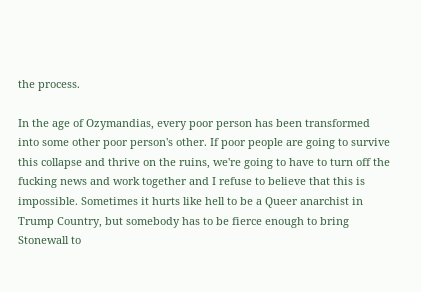the process.

In the age of Ozymandias, every poor person has been transformed into some other poor person's other. If poor people are going to survive this collapse and thrive on the ruins, we're going to have to turn off the fucking news and work together and I refuse to believe that this is impossible. Sometimes it hurts like hell to be a Queer anarchist in Trump Country, but somebody has to be fierce enough to bring Stonewall to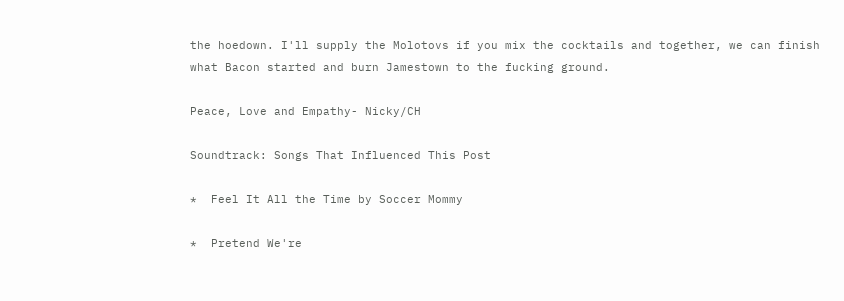the hoedown. I'll supply the Molotovs if you mix the cocktails and together, we can finish what Bacon started and burn Jamestown to the fucking ground.

Peace, Love and Empathy- Nicky/CH

Soundtrack: Songs That Influenced This Post

*  Feel It All the Time by Soccer Mommy

*  Pretend We're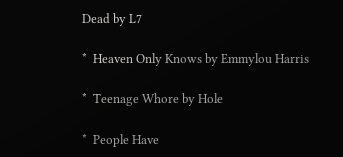Dead by L7

*  Heaven Only Knows by Emmylou Harris

*  Teenage Whore by Hole

*  People Have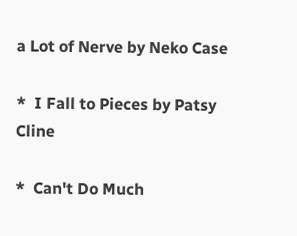a Lot of Nerve by Neko Case

*  I Fall to Pieces by Patsy Cline

*  Can't Do Much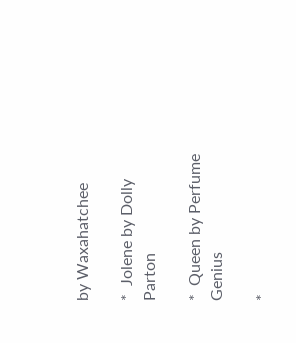by Waxahatchee

*  Jolene by Dolly Parton

*  Queen by Perfume Genius

*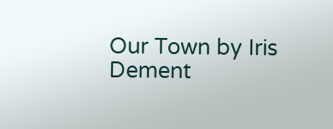Our Town by Iris Dement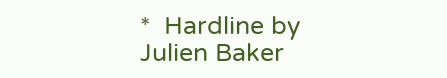*  Hardline by Julien Baker